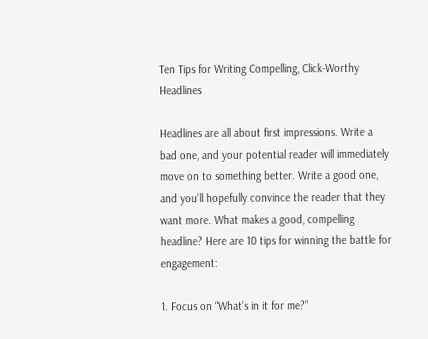Ten Tips for Writing Compelling, Click-Worthy Headlines

Headlines are all about first impressions. Write a bad one, and your potential reader will immediately move on to something better. Write a good one, and you’ll hopefully convince the reader that they want more. What makes a good, compelling headline? Here are 10 tips for winning the battle for engagement:

1. Focus on “What’s in it for me?”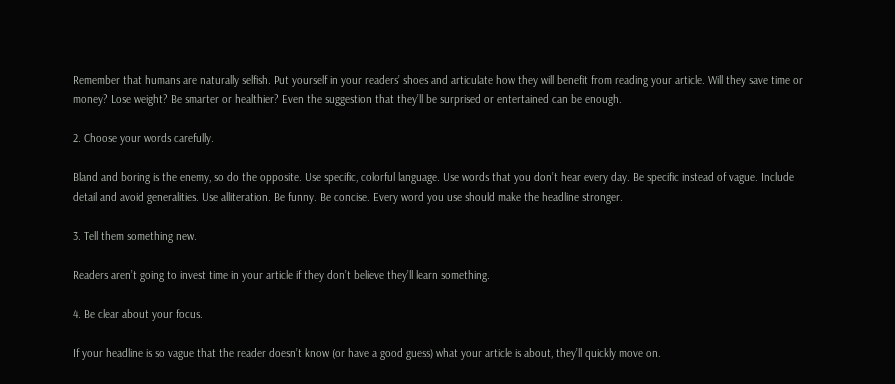Remember that humans are naturally selfish. Put yourself in your readers’ shoes and articulate how they will benefit from reading your article. Will they save time or money? Lose weight? Be smarter or healthier? Even the suggestion that they’ll be surprised or entertained can be enough.

2. Choose your words carefully.

Bland and boring is the enemy, so do the opposite. Use specific, colorful language. Use words that you don’t hear every day. Be specific instead of vague. Include detail and avoid generalities. Use alliteration. Be funny. Be concise. Every word you use should make the headline stronger.

3. Tell them something new.

Readers aren’t going to invest time in your article if they don’t believe they’ll learn something.

4. Be clear about your focus.

If your headline is so vague that the reader doesn’t know (or have a good guess) what your article is about, they’ll quickly move on.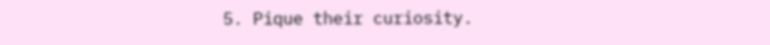5. Pique their curiosity.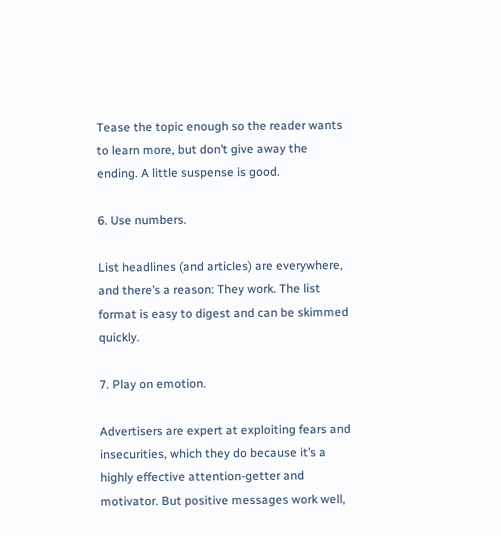Tease the topic enough so the reader wants to learn more, but don’t give away the ending. A little suspense is good.

6. Use numbers.

List headlines (and articles) are everywhere, and there’s a reason: They work. The list format is easy to digest and can be skimmed quickly.

7. Play on emotion.

Advertisers are expert at exploiting fears and insecurities, which they do because it’s a highly effective attention-getter and motivator. But positive messages work well,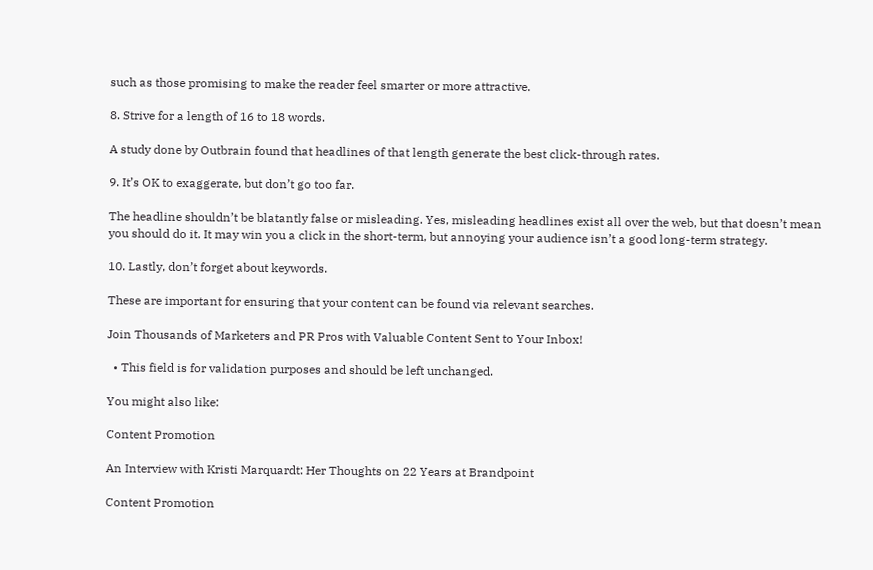such as those promising to make the reader feel smarter or more attractive.

8. Strive for a length of 16 to 18 words.

A study done by Outbrain found that headlines of that length generate the best click-through rates.

9. It’s OK to exaggerate, but don’t go too far.

The headline shouldn’t be blatantly false or misleading. Yes, misleading headlines exist all over the web, but that doesn’t mean you should do it. It may win you a click in the short-term, but annoying your audience isn’t a good long-term strategy.

10. Lastly, don’t forget about keywords.

These are important for ensuring that your content can be found via relevant searches.

Join Thousands of Marketers and PR Pros with Valuable Content Sent to Your Inbox!

  • This field is for validation purposes and should be left unchanged.

You might also like:

Content Promotion

An Interview with Kristi Marquardt: Her Thoughts on 22 Years at Brandpoint

Content Promotion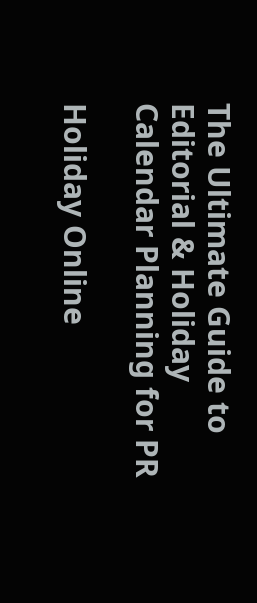The Ultimate Guide to Editorial & Holiday Calendar Planning for PR

Holiday Online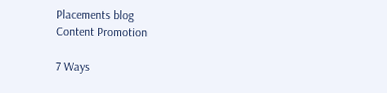Placements blog
Content Promotion

7 Ways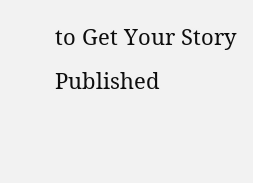to Get Your Story Published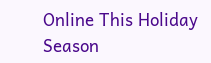Online This Holiday Season